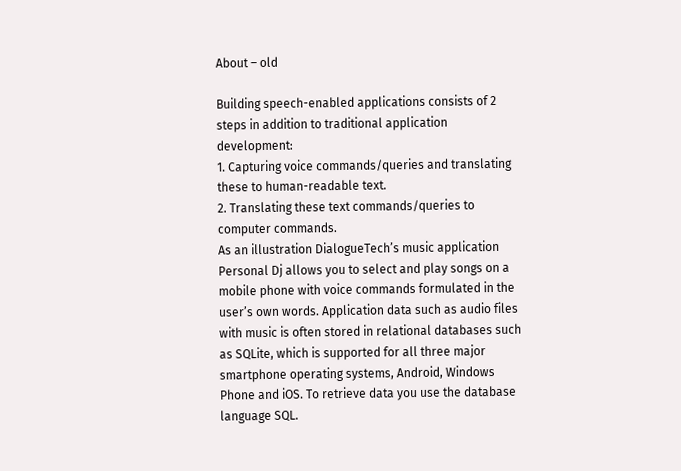About – old

Building speech-enabled applications consists of 2 steps in addition to traditional application development:
1. Capturing voice commands/queries and translating these to human-readable text.
2. Translating these text commands/queries to computer commands.
As an illustration DialogueTech’s music application Personal Dj allows you to select and play songs on a mobile phone with voice commands formulated in the user’s own words. Application data such as audio files with music is often stored in relational databases such as SQLite, which is supported for all three major smartphone operating systems, Android, Windows Phone and iOS. To retrieve data you use the database language SQL.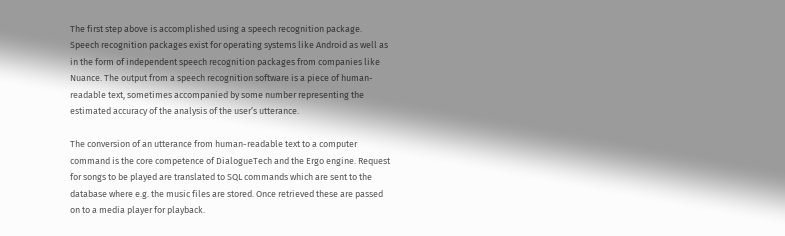The first step above is accomplished using a speech recognition package. Speech recognition packages exist for operating systems like Android as well as in the form of independent speech recognition packages from companies like Nuance. The output from a speech recognition software is a piece of human-readable text, sometimes accompanied by some number representing the estimated accuracy of the analysis of the user’s utterance.

The conversion of an utterance from human-readable text to a computer command is the core competence of DialogueTech and the Ergo engine. Request for songs to be played are translated to SQL commands which are sent to the database where e.g. the music files are stored. Once retrieved these are passed on to a media player for playback.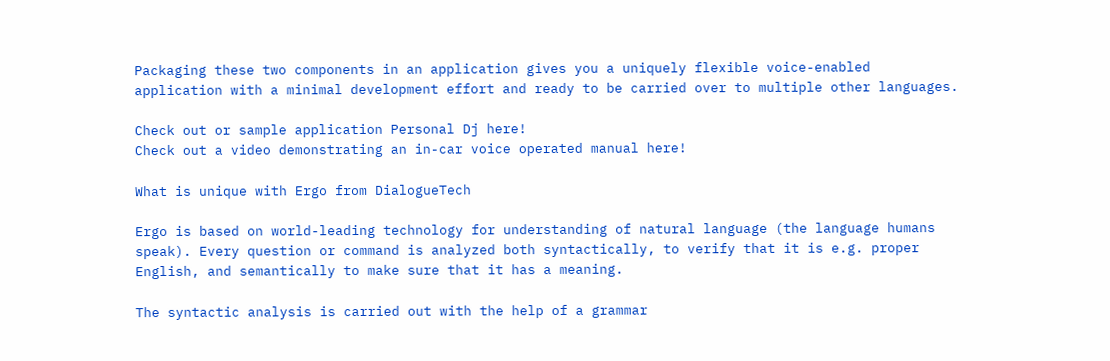Packaging these two components in an application gives you a uniquely flexible voice-enabled application with a minimal development effort and ready to be carried over to multiple other languages.

Check out or sample application Personal Dj here!
Check out a video demonstrating an in-car voice operated manual here!

What is unique with Ergo from DialogueTech

Ergo is based on world-leading technology for understanding of natural language (the language humans speak). Every question or command is analyzed both syntactically, to verify that it is e.g. proper English, and semantically to make sure that it has a meaning.

The syntactic analysis is carried out with the help of a grammar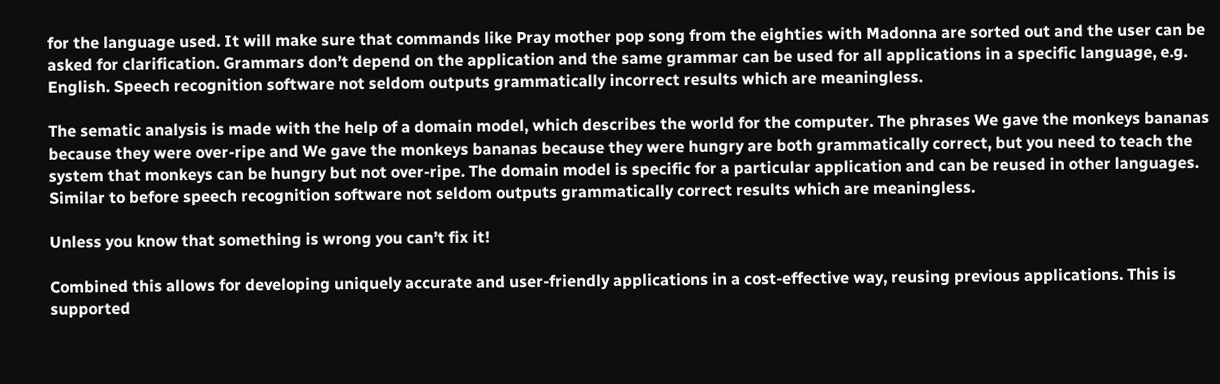for the language used. It will make sure that commands like Pray mother pop song from the eighties with Madonna are sorted out and the user can be asked for clarification. Grammars don’t depend on the application and the same grammar can be used for all applications in a specific language, e.g. English. Speech recognition software not seldom outputs grammatically incorrect results which are meaningless.

The sematic analysis is made with the help of a domain model, which describes the world for the computer. The phrases We gave the monkeys bananas because they were over-ripe and We gave the monkeys bananas because they were hungry are both grammatically correct, but you need to teach the system that monkeys can be hungry but not over-ripe. The domain model is specific for a particular application and can be reused in other languages. Similar to before speech recognition software not seldom outputs grammatically correct results which are meaningless.

Unless you know that something is wrong you can’t fix it!

Combined this allows for developing uniquely accurate and user-friendly applications in a cost-effective way, reusing previous applications. This is supported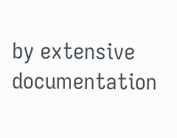by extensive documentation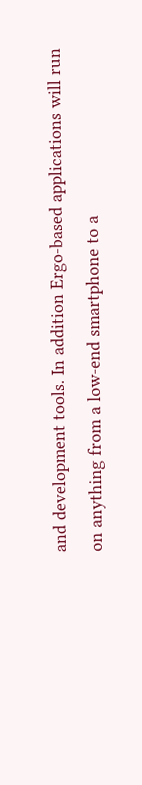and development tools. In addition Ergo-based applications will run on anything from a low-end smartphone to a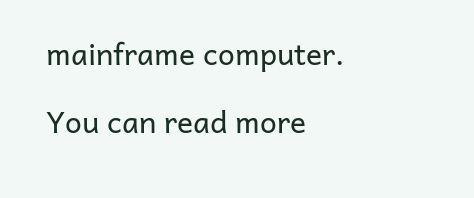mainframe computer.

You can read more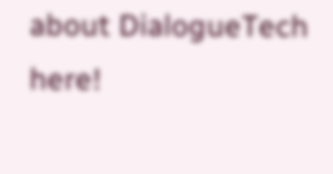about DialogueTech here!